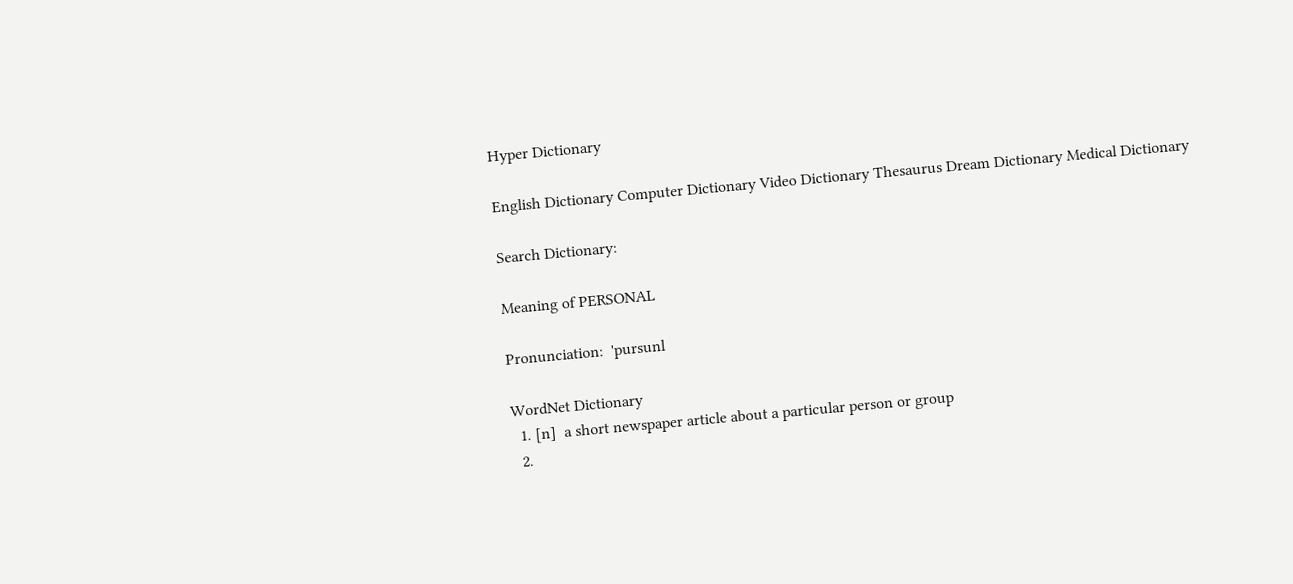Hyper Dictionary

English Dictionary Computer Dictionary Video Dictionary Thesaurus Dream Dictionary Medical Dictionary

Search Dictionary:

Meaning of PERSONAL

Pronunciation:  'pursunl

WordNet Dictionary
  1. [n]  a short newspaper article about a particular person or group
  2.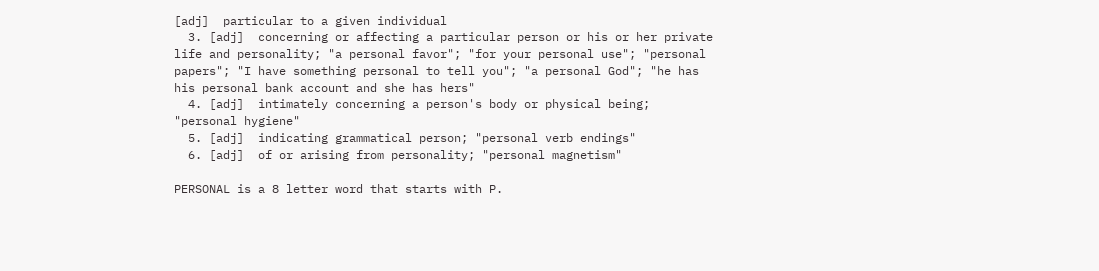[adj]  particular to a given individual
  3. [adj]  concerning or affecting a particular person or his or her private life and personality; "a personal favor"; "for your personal use"; "personal papers"; "I have something personal to tell you"; "a personal God"; "he has his personal bank account and she has hers"
  4. [adj]  intimately concerning a person's body or physical being; "personal hygiene"
  5. [adj]  indicating grammatical person; "personal verb endings"
  6. [adj]  of or arising from personality; "personal magnetism"

PERSONAL is a 8 letter word that starts with P.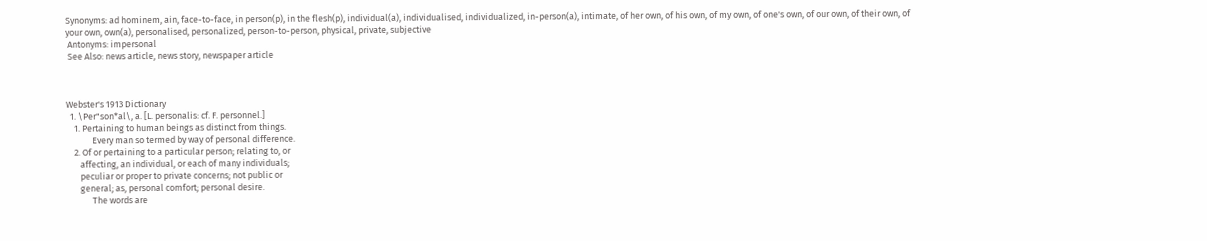Synonyms: ad hominem, ain, face-to-face, in person(p), in the flesh(p), individual(a), individualised, individualized, in-person(a), intimate, of her own, of his own, of my own, of one's own, of our own, of their own, of your own, own(a), personalised, personalized, person-to-person, physical, private, subjective
 Antonyms: impersonal
 See Also: news article, news story, newspaper article



Webster's 1913 Dictionary
  1. \Per"son*al\, a. [L. personalis: cf. F. personnel.]
    1. Pertaining to human beings as distinct from things.
             Every man so termed by way of personal difference.
    2. Of or pertaining to a particular person; relating to, or
       affecting, an individual, or each of many individuals;
       peculiar or proper to private concerns; not public or
       general; as, personal comfort; personal desire.
             The words are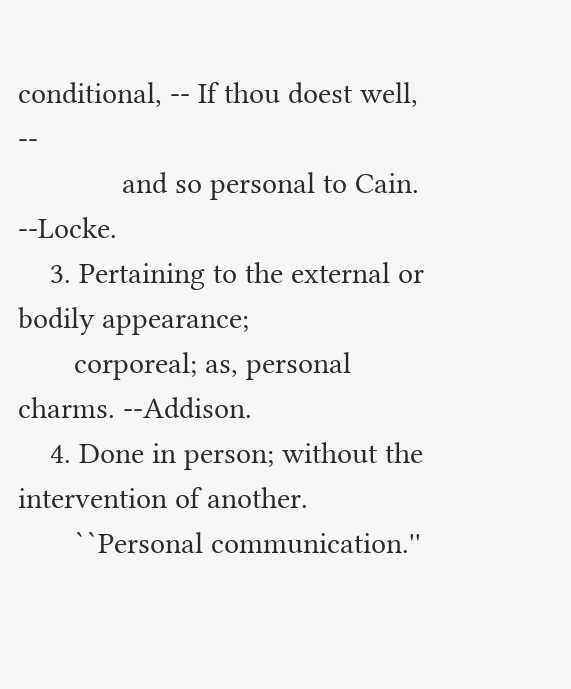conditional, -- If thou doest well, --
             and so personal to Cain.              --Locke.
    3. Pertaining to the external or bodily appearance;
       corporeal; as, personal charms. --Addison.
    4. Done in person; without the intervention of another.
       ``Personal communication.''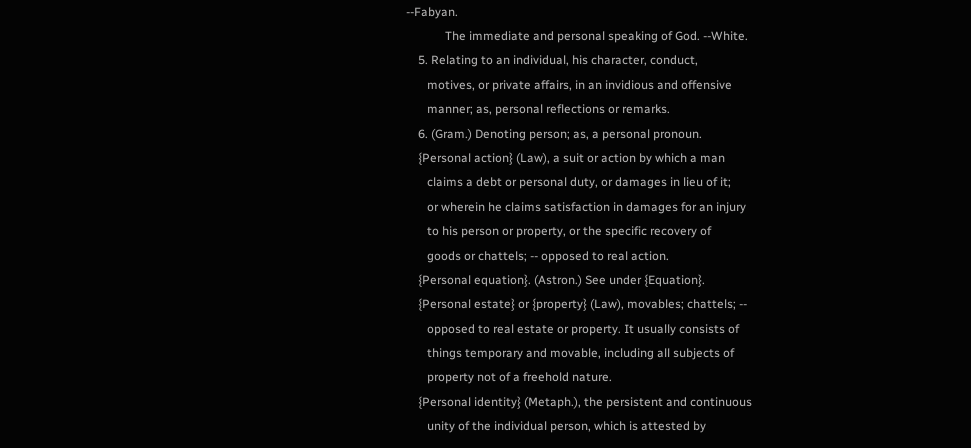--Fabyan.
             The immediate and personal speaking of God. --White.
    5. Relating to an individual, his character, conduct,
       motives, or private affairs, in an invidious and offensive
       manner; as, personal reflections or remarks.
    6. (Gram.) Denoting person; as, a personal pronoun.
    {Personal action} (Law), a suit or action by which a man
       claims a debt or personal duty, or damages in lieu of it;
       or wherein he claims satisfaction in damages for an injury
       to his person or property, or the specific recovery of
       goods or chattels; -- opposed to real action.
    {Personal equation}. (Astron.) See under {Equation}.
    {Personal estate} or {property} (Law), movables; chattels; --
       opposed to real estate or property. It usually consists of
       things temporary and movable, including all subjects of
       property not of a freehold nature.
    {Personal identity} (Metaph.), the persistent and continuous
       unity of the individual person, which is attested by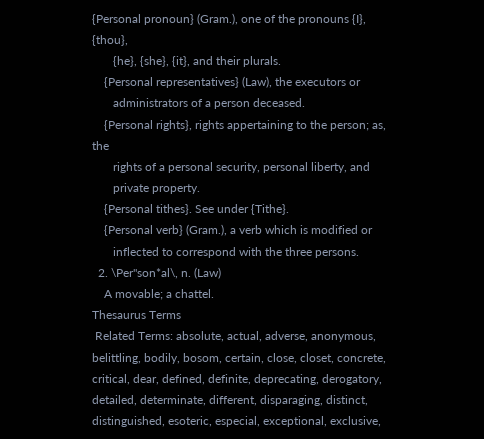{Personal pronoun} (Gram.), one of the pronouns {I}, {thou},
       {he}, {she}, {it}, and their plurals.
    {Personal representatives} (Law), the executors or
       administrators of a person deceased.
    {Personal rights}, rights appertaining to the person; as, the
       rights of a personal security, personal liberty, and
       private property.
    {Personal tithes}. See under {Tithe}.
    {Personal verb} (Gram.), a verb which is modified or
       inflected to correspond with the three persons.
  2. \Per"son*al\, n. (Law)
    A movable; a chattel.
Thesaurus Terms
 Related Terms: absolute, actual, adverse, anonymous, belittling, bodily, bosom, certain, close, closet, concrete, critical, dear, defined, definite, deprecating, derogatory, detailed, determinate, different, disparaging, distinct, distinguished, esoteric, especial, exceptional, exclusive,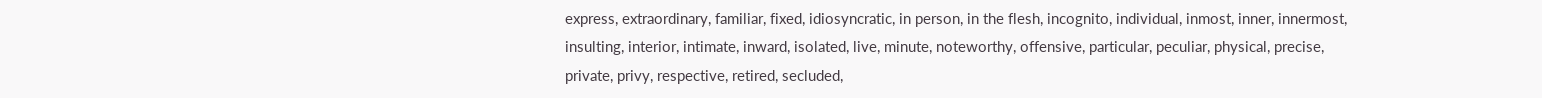express, extraordinary, familiar, fixed, idiosyncratic, in person, in the flesh, incognito, individual, inmost, inner, innermost, insulting, interior, intimate, inward, isolated, live, minute, noteworthy, offensive, particular, peculiar, physical, precise, private, privy, respective, retired, secluded,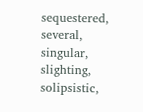sequestered, several, singular, slighting, solipsistic,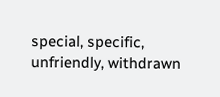special, specific, unfriendly, withdrawn